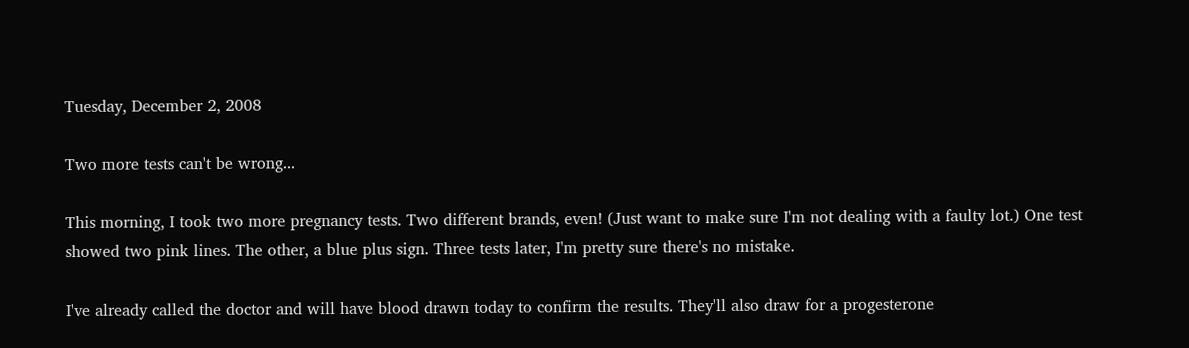Tuesday, December 2, 2008

Two more tests can't be wrong...

This morning, I took two more pregnancy tests. Two different brands, even! (Just want to make sure I'm not dealing with a faulty lot.) One test showed two pink lines. The other, a blue plus sign. Three tests later, I'm pretty sure there's no mistake.

I've already called the doctor and will have blood drawn today to confirm the results. They'll also draw for a progesterone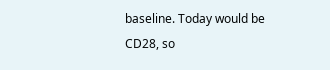baseline. Today would be CD28, so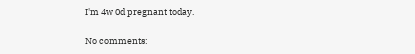I'm 4w 0d pregnant today.

No comments: